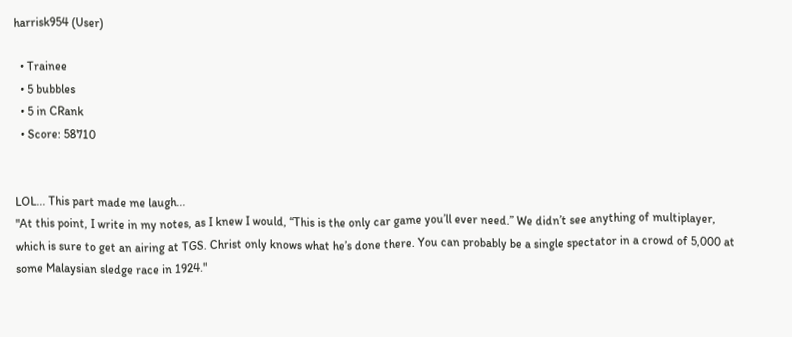harrisk954 (User)

  • Trainee
  • 5 bubbles
  • 5 in CRank
  • Score: 58710


LOL... This part made me laugh...
"At this point, I write in my notes, as I knew I would, “This is the only car game you’ll ever need.” We didn’t see anything of multiplayer, which is sure to get an airing at TGS. Christ only knows what he’s done there. You can probably be a single spectator in a crowd of 5,000 at some Malaysian sledge race in 1924."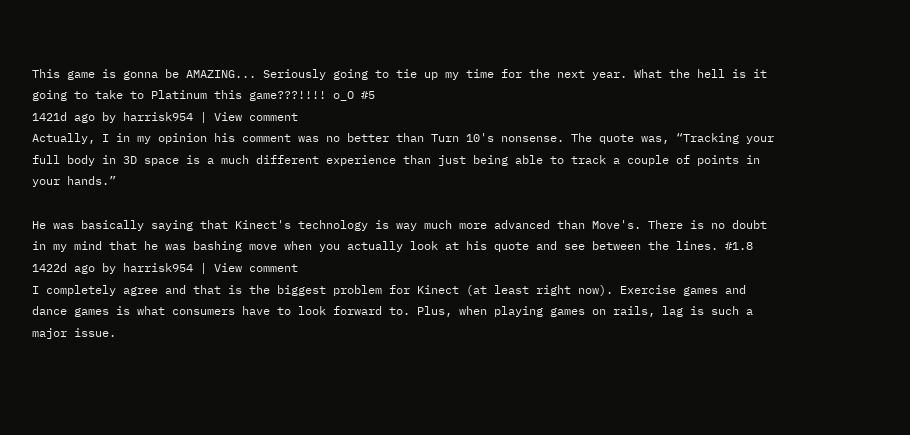This game is gonna be AMAZING... Seriously going to tie up my time for the next year. What the hell is it going to take to Platinum this game???!!!! o_O #5
1421d ago by harrisk954 | View comment
Actually, I in my opinion his comment was no better than Turn 10's nonsense. The quote was, “Tracking your full body in 3D space is a much different experience than just being able to track a couple of points in your hands.”

He was basically saying that Kinect's technology is way much more advanced than Move's. There is no doubt in my mind that he was bashing move when you actually look at his quote and see between the lines. #1.8
1422d ago by harrisk954 | View comment
I completely agree and that is the biggest problem for Kinect (at least right now). Exercise games and dance games is what consumers have to look forward to. Plus, when playing games on rails, lag is such a major issue.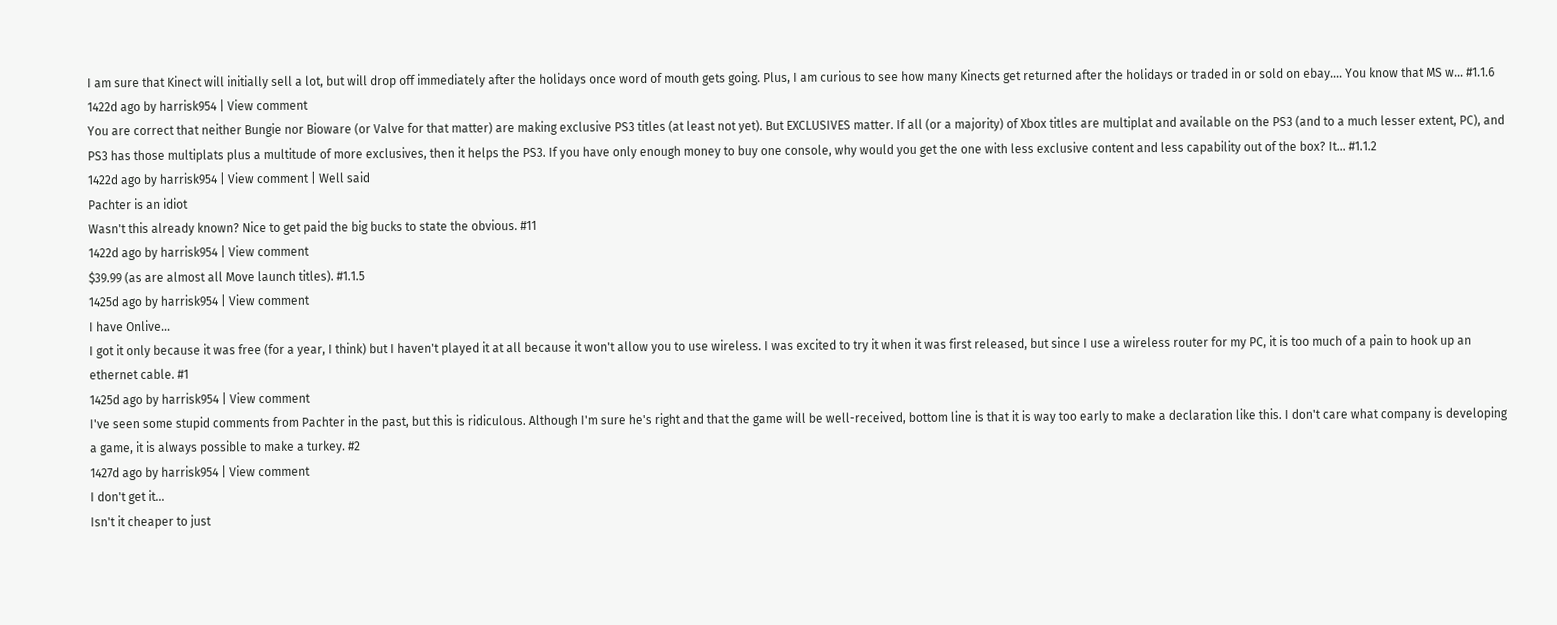I am sure that Kinect will initially sell a lot, but will drop off immediately after the holidays once word of mouth gets going. Plus, I am curious to see how many Kinects get returned after the holidays or traded in or sold on ebay.... You know that MS w... #1.1.6
1422d ago by harrisk954 | View comment
You are correct that neither Bungie nor Bioware (or Valve for that matter) are making exclusive PS3 titles (at least not yet). But EXCLUSIVES matter. If all (or a majority) of Xbox titles are multiplat and available on the PS3 (and to a much lesser extent, PC), and PS3 has those multiplats plus a multitude of more exclusives, then it helps the PS3. If you have only enough money to buy one console, why would you get the one with less exclusive content and less capability out of the box? It... #1.1.2
1422d ago by harrisk954 | View comment | Well said
Pachter is an idiot
Wasn't this already known? Nice to get paid the big bucks to state the obvious. #11
1422d ago by harrisk954 | View comment
$39.99 (as are almost all Move launch titles). #1.1.5
1425d ago by harrisk954 | View comment
I have Onlive...
I got it only because it was free (for a year, I think) but I haven't played it at all because it won't allow you to use wireless. I was excited to try it when it was first released, but since I use a wireless router for my PC, it is too much of a pain to hook up an ethernet cable. #1
1425d ago by harrisk954 | View comment
I've seen some stupid comments from Pachter in the past, but this is ridiculous. Although I'm sure he's right and that the game will be well-received, bottom line is that it is way too early to make a declaration like this. I don't care what company is developing a game, it is always possible to make a turkey. #2
1427d ago by harrisk954 | View comment
I don't get it...
Isn't it cheaper to just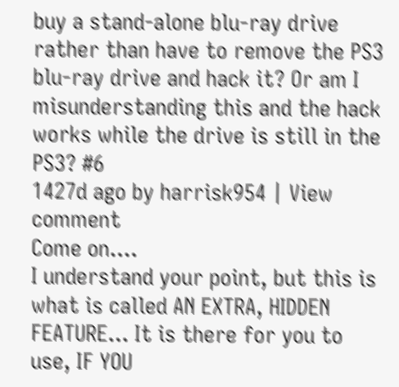buy a stand-alone blu-ray drive rather than have to remove the PS3 blu-ray drive and hack it? Or am I misunderstanding this and the hack works while the drive is still in the PS3? #6
1427d ago by harrisk954 | View comment
Come on....
I understand your point, but this is what is called AN EXTRA, HIDDEN FEATURE... It is there for you to use, IF YOU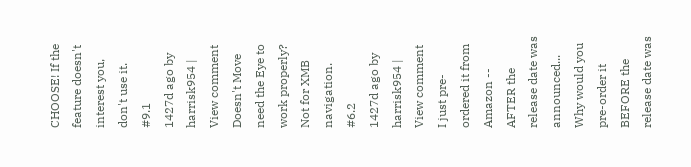CHOOSE! If the feature doesn't interest you, don't use it. #9.1
1427d ago by harrisk954 | View comment
Doesn't Move need the Eye to work properly?
Not for XMB navigation. #6.2
1427d ago by harrisk954 | View comment
I just pre-ordered it from Amazon -- AFTER the release date was announced... Why would you pre-order it BEFORE the release date was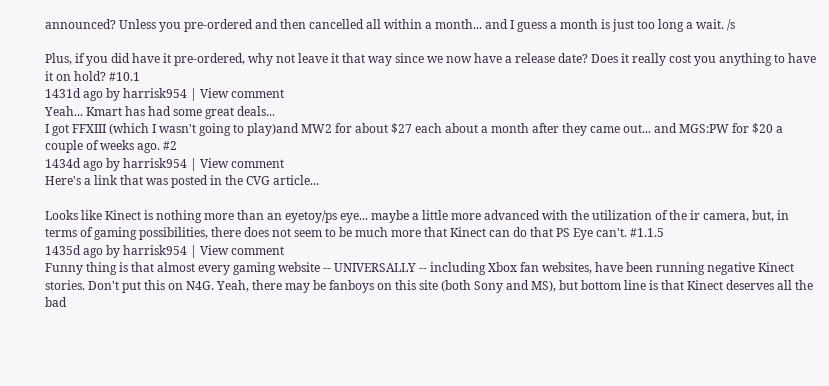announced? Unless you pre-ordered and then cancelled all within a month... and I guess a month is just too long a wait. /s

Plus, if you did have it pre-ordered, why not leave it that way since we now have a release date? Does it really cost you anything to have it on hold? #10.1
1431d ago by harrisk954 | View comment
Yeah... Kmart has had some great deals...
I got FFXIII (which I wasn't going to play)and MW2 for about $27 each about a month after they came out... and MGS:PW for $20 a couple of weeks ago. #2
1434d ago by harrisk954 | View comment
Here's a link that was posted in the CVG article...

Looks like Kinect is nothing more than an eyetoy/ps eye... maybe a little more advanced with the utilization of the ir camera, but, in terms of gaming possibilities, there does not seem to be much more that Kinect can do that PS Eye can't. #1.1.5
1435d ago by harrisk954 | View comment
Funny thing is that almost every gaming website -- UNIVERSALLY -- including Xbox fan websites, have been running negative Kinect stories. Don't put this on N4G. Yeah, there may be fanboys on this site (both Sony and MS), but bottom line is that Kinect deserves all the bad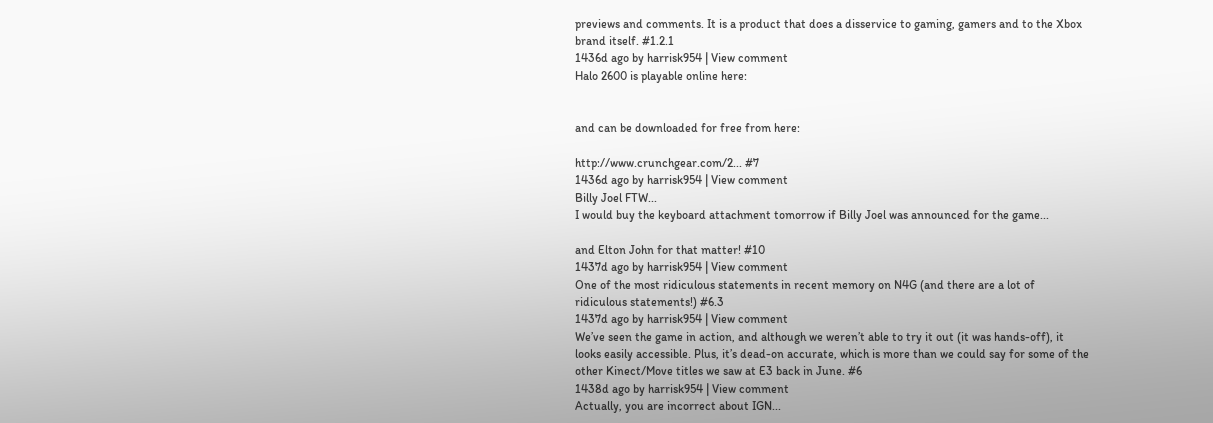previews and comments. It is a product that does a disservice to gaming, gamers and to the Xbox brand itself. #1.2.1
1436d ago by harrisk954 | View comment
Halo 2600 is playable online here:


and can be downloaded for free from here:

http://www.crunchgear.com/2... #7
1436d ago by harrisk954 | View comment
Billy Joel FTW...
I would buy the keyboard attachment tomorrow if Billy Joel was announced for the game...

and Elton John for that matter! #10
1437d ago by harrisk954 | View comment
One of the most ridiculous statements in recent memory on N4G (and there are a lot of ridiculous statements!) #6.3
1437d ago by harrisk954 | View comment
We’ve seen the game in action, and although we weren’t able to try it out (it was hands-off), it looks easily accessible. Plus, it’s dead-on accurate, which is more than we could say for some of the other Kinect/Move titles we saw at E3 back in June. #6
1438d ago by harrisk954 | View comment
Actually, you are incorrect about IGN...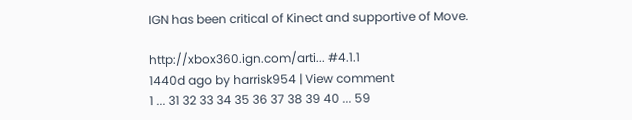IGN has been critical of Kinect and supportive of Move.

http://xbox360.ign.com/arti... #4.1.1
1440d ago by harrisk954 | View comment
1 ... 31 32 33 34 35 36 37 38 39 40 ... 59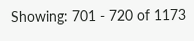Showing: 701 - 720 of 1173